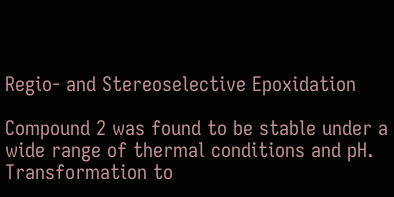Regio- and Stereoselective Epoxidation

Compound 2 was found to be stable under a wide range of thermal conditions and pH. Transformation to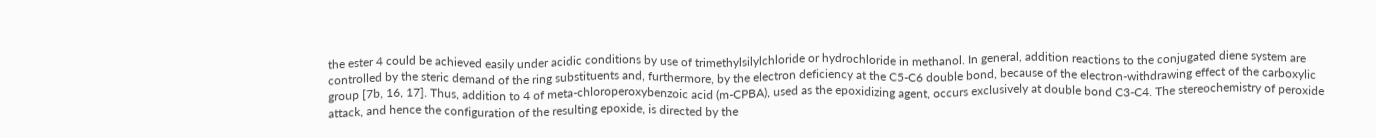the ester 4 could be achieved easily under acidic conditions by use of trimethylsilylchloride or hydrochloride in methanol. In general, addition reactions to the conjugated diene system are controlled by the steric demand of the ring substituents and, furthermore, by the electron deficiency at the C5-C6 double bond, because of the electron-withdrawing effect of the carboxylic group [7b, 16, 17]. Thus, addition to 4 of meta-chloroperoxybenzoic acid (m-CPBA), used as the epoxidizing agent, occurs exclusively at double bond C3-C4. The stereochemistry of peroxide attack, and hence the configuration of the resulting epoxide, is directed by the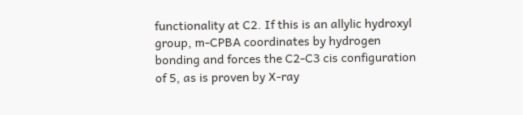functionality at C2. If this is an allylic hydroxyl group, m-CPBA coordinates by hydrogen bonding and forces the C2-C3 cis configuration of 5, as is proven by X-ray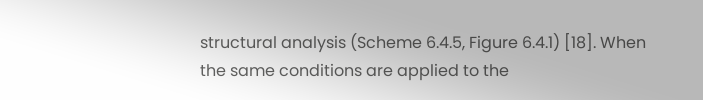structural analysis (Scheme 6.4.5, Figure 6.4.1) [18]. When the same conditions are applied to the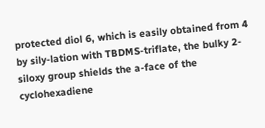protected diol 6, which is easily obtained from 4 by sily-lation with TBDMS-triflate, the bulky 2-siloxy group shields the a-face of the cyclohexadiene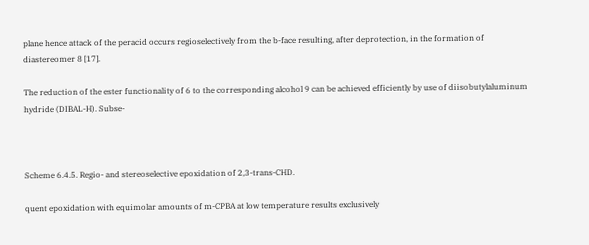plane hence attack of the peracid occurs regioselectively from the b-face resulting, after deprotection, in the formation of diastereomer 8 [17].

The reduction of the ester functionality of 6 to the corresponding alcohol 9 can be achieved efficiently by use of diisobutylaluminum hydride (DIBAL-H). Subse-



Scheme 6.4.5. Regio- and stereoselective epoxidation of 2,3-trans-CHD.

quent epoxidation with equimolar amounts of m-CPBA at low temperature results exclusively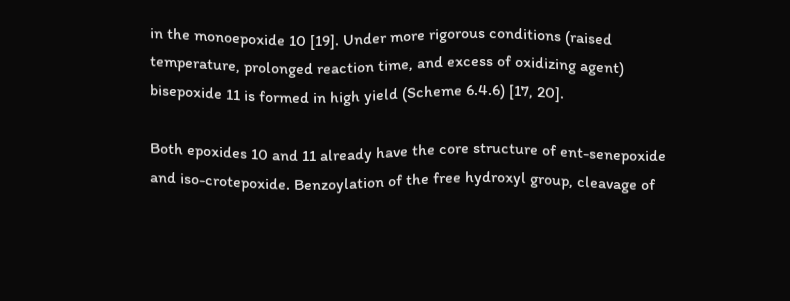in the monoepoxide 10 [19]. Under more rigorous conditions (raised temperature, prolonged reaction time, and excess of oxidizing agent) bisepoxide 11 is formed in high yield (Scheme 6.4.6) [17, 20].

Both epoxides 10 and 11 already have the core structure of ent-senepoxide and iso-crotepoxide. Benzoylation of the free hydroxyl group, cleavage of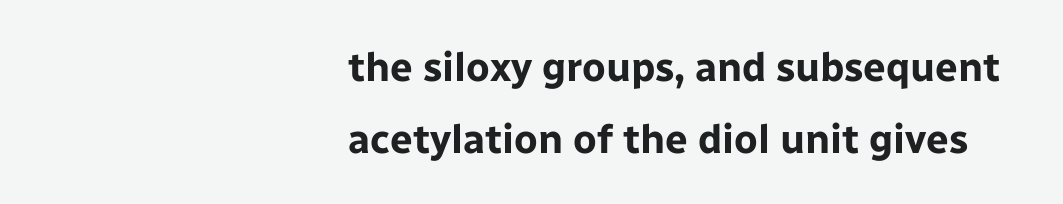the siloxy groups, and subsequent acetylation of the diol unit gives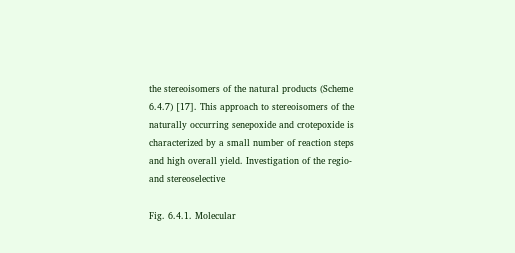the stereoisomers of the natural products (Scheme 6.4.7) [17]. This approach to stereoisomers of the naturally occurring senepoxide and crotepoxide is characterized by a small number of reaction steps and high overall yield. Investigation of the regio- and stereoselective

Fig. 6.4.1. Molecular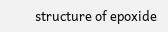structure of epoxide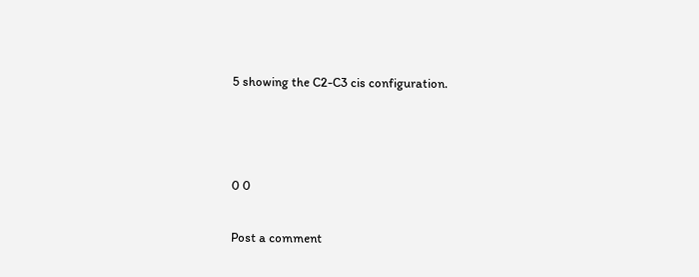5 showing the C2-C3 cis configuration.



0 0

Post a comment